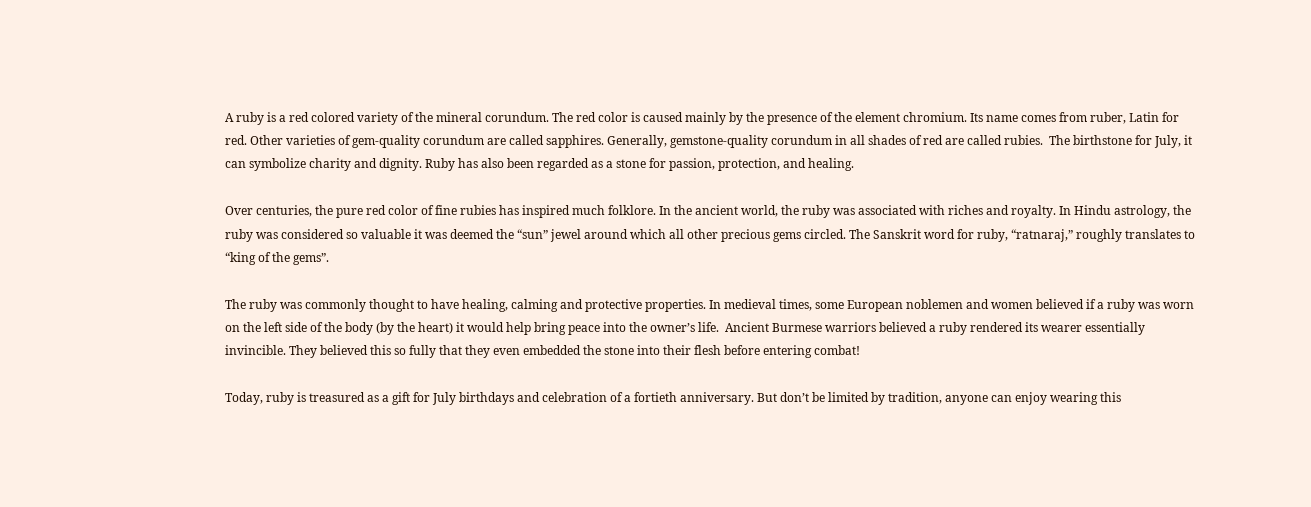A ruby is a red colored variety of the mineral corundum. The red color is caused mainly by the presence of the element chromium. Its name comes from ruber, Latin for red. Other varieties of gem-quality corundum are called sapphires. Generally, gemstone-quality corundum in all shades of red are called rubies.  The birthstone for July, it can symbolize charity and dignity. Ruby has also been regarded as a stone for passion, protection, and healing.

Over centuries, the pure red color of fine rubies has inspired much folklore. In the ancient world, the ruby was associated with riches and royalty. In Hindu astrology, the ruby was considered so valuable it was deemed the “sun” jewel around which all other precious gems circled. The Sanskrit word for ruby, “ratnaraj,” roughly translates to “king of the gems”.

The ruby was commonly thought to have healing, calming and protective properties. In medieval times, some European noblemen and women believed if a ruby was worn on the left side of the body (by the heart) it would help bring peace into the owner’s life.  Ancient Burmese warriors believed a ruby rendered its wearer essentially invincible. They believed this so fully that they even embedded the stone into their flesh before entering combat!

Today, ruby is treasured as a gift for July birthdays and celebration of a fortieth anniversary. But don’t be limited by tradition, anyone can enjoy wearing this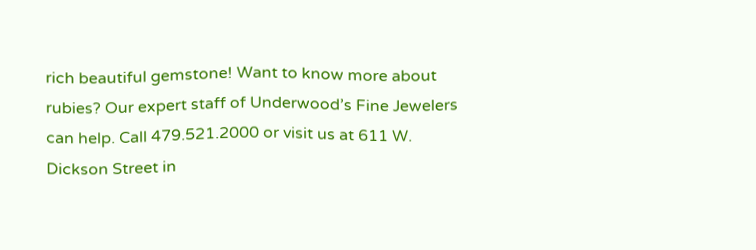rich beautiful gemstone! Want to know more about rubies? Our expert staff of Underwood’s Fine Jewelers can help. Call 479.521.2000 or visit us at 611 W. Dickson Street in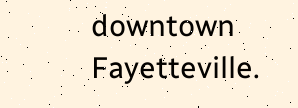downtown Fayetteville.